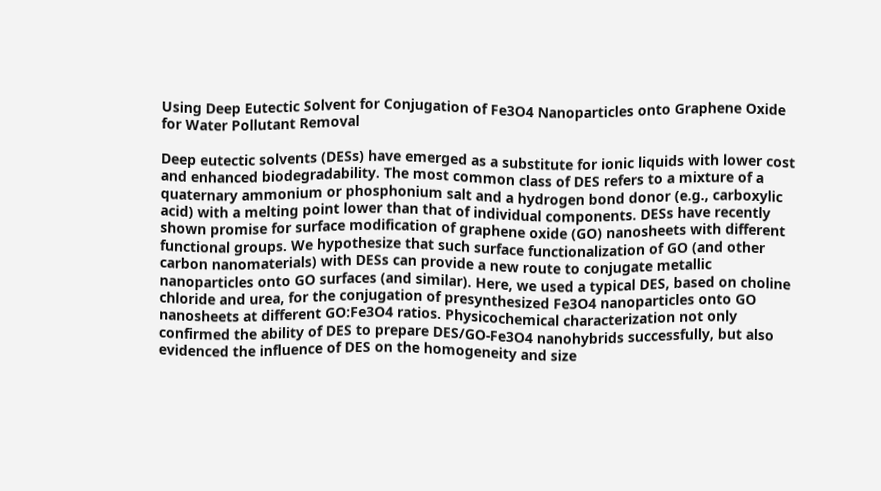Using Deep Eutectic Solvent for Conjugation of Fe3O4 Nanoparticles onto Graphene Oxide for Water Pollutant Removal

Deep eutectic solvents (DESs) have emerged as a substitute for ionic liquids with lower cost and enhanced biodegradability. The most common class of DES refers to a mixture of a quaternary ammonium or phosphonium salt and a hydrogen bond donor (e.g., carboxylic acid) with a melting point lower than that of individual components. DESs have recently shown promise for surface modification of graphene oxide (GO) nanosheets with different functional groups. We hypothesize that such surface functionalization of GO (and other carbon nanomaterials) with DESs can provide a new route to conjugate metallic nanoparticles onto GO surfaces (and similar). Here, we used a typical DES, based on choline chloride and urea, for the conjugation of presynthesized Fe3O4 nanoparticles onto GO nanosheets at different GO:Fe3O4 ratios. Physicochemical characterization not only confirmed the ability of DES to prepare DES/GO-Fe3O4 nanohybrids successfully, but also evidenced the influence of DES on the homogeneity and size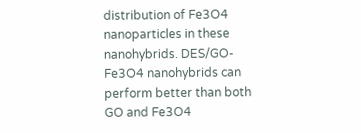distribution of Fe3O4 nanoparticles in these nanohybrids. DES/GO-Fe3O4 nanohybrids can perform better than both GO and Fe3O4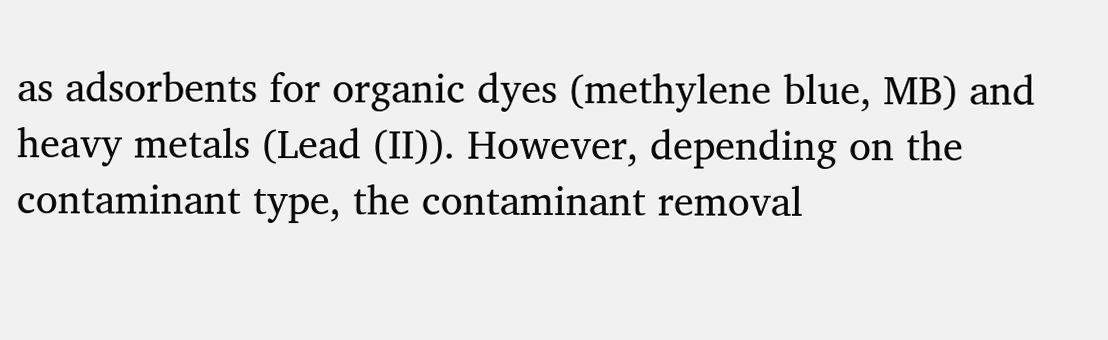as adsorbents for organic dyes (methylene blue, MB) and heavy metals (Lead (II)). However, depending on the contaminant type, the contaminant removal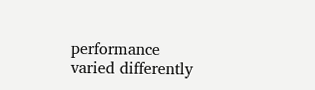performance varied differently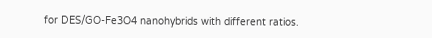for DES/GO-Fe3O4 nanohybrids with different ratios.